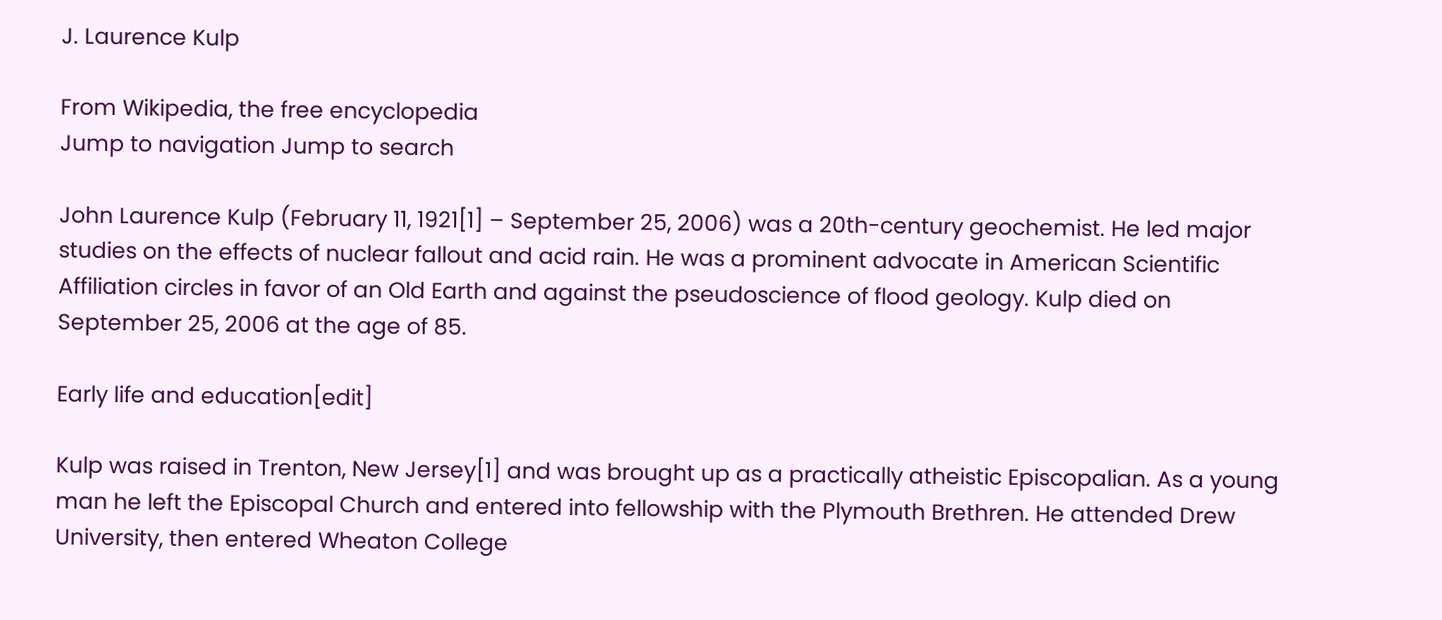J. Laurence Kulp

From Wikipedia, the free encyclopedia
Jump to navigation Jump to search

John Laurence Kulp (February 11, 1921[1] – September 25, 2006) was a 20th-century geochemist. He led major studies on the effects of nuclear fallout and acid rain. He was a prominent advocate in American Scientific Affiliation circles in favor of an Old Earth and against the pseudoscience of flood geology. Kulp died on September 25, 2006 at the age of 85.

Early life and education[edit]

Kulp was raised in Trenton, New Jersey[1] and was brought up as a practically atheistic Episcopalian. As a young man he left the Episcopal Church and entered into fellowship with the Plymouth Brethren. He attended Drew University, then entered Wheaton College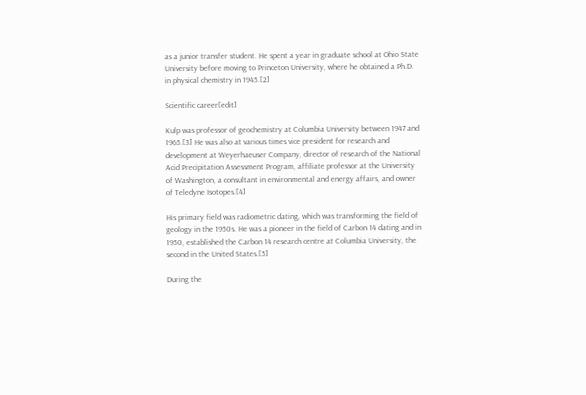as a junior transfer student. He spent a year in graduate school at Ohio State University before moving to Princeton University, where he obtained a Ph.D. in physical chemistry in 1945.[2]

Scientific career[edit]

Kulp was professor of geochemistry at Columbia University between 1947 and 1965.[3] He was also at various times vice president for research and development at Weyerhaeuser Company, director of research of the National Acid Precipitation Assessment Program, affiliate professor at the University of Washington, a consultant in environmental and energy affairs, and owner of Teledyne Isotopes.[4]

His primary field was radiometric dating, which was transforming the field of geology in the 1950s. He was a pioneer in the field of Carbon 14 dating and in 1950, established the Carbon 14 research centre at Columbia University, the second in the United States.[5]

During the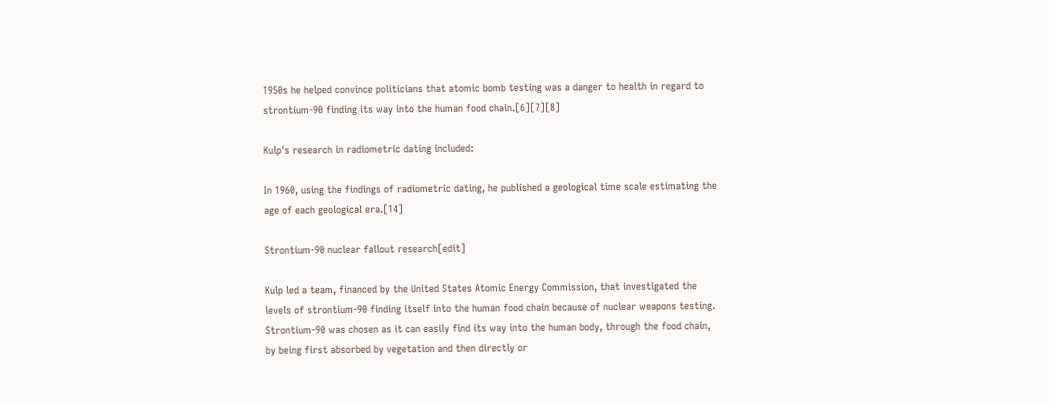1950s he helped convince politicians that atomic bomb testing was a danger to health in regard to strontium-90 finding its way into the human food chain.[6][7][8]

Kulp's research in radiometric dating included:

In 1960, using the findings of radiometric dating, he published a geological time scale estimating the age of each geological era.[14]

Strontium-90 nuclear fallout research[edit]

Kulp led a team, financed by the United States Atomic Energy Commission, that investigated the levels of strontium-90 finding itself into the human food chain because of nuclear weapons testing. Strontium-90 was chosen as it can easily find its way into the human body, through the food chain, by being first absorbed by vegetation and then directly or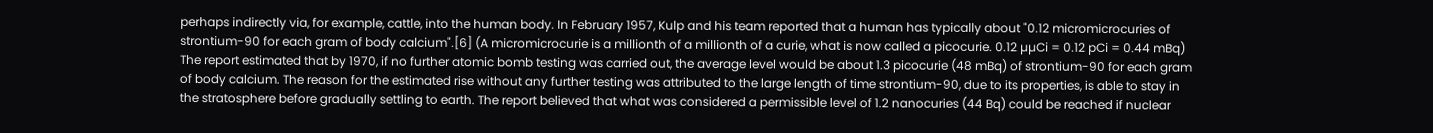perhaps indirectly via, for example, cattle, into the human body. In February 1957, Kulp and his team reported that a human has typically about "0.12 micromicrocuries of strontium-90 for each gram of body calcium".[6] (A micromicrocurie is a millionth of a millionth of a curie, what is now called a picocurie. 0.12 µµCi = 0.12 pCi = 0.44 mBq) The report estimated that by 1970, if no further atomic bomb testing was carried out, the average level would be about 1.3 picocurie (48 mBq) of strontium-90 for each gram of body calcium. The reason for the estimated rise without any further testing was attributed to the large length of time strontium-90, due to its properties, is able to stay in the stratosphere before gradually settling to earth. The report believed that what was considered a permissible level of 1.2 nanocuries (44 Bq) could be reached if nuclear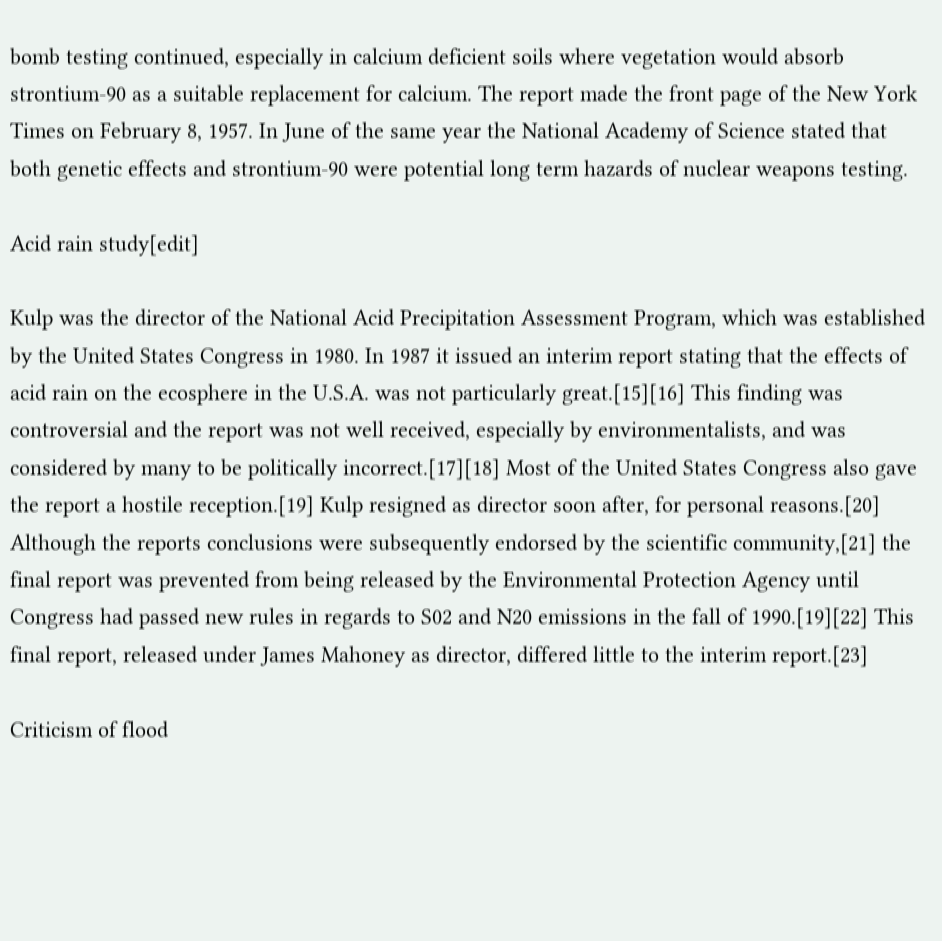bomb testing continued, especially in calcium deficient soils where vegetation would absorb strontium-90 as a suitable replacement for calcium. The report made the front page of the New York Times on February 8, 1957. In June of the same year the National Academy of Science stated that both genetic effects and strontium-90 were potential long term hazards of nuclear weapons testing.

Acid rain study[edit]

Kulp was the director of the National Acid Precipitation Assessment Program, which was established by the United States Congress in 1980. In 1987 it issued an interim report stating that the effects of acid rain on the ecosphere in the U.S.A. was not particularly great.[15][16] This finding was controversial and the report was not well received, especially by environmentalists, and was considered by many to be politically incorrect.[17][18] Most of the United States Congress also gave the report a hostile reception.[19] Kulp resigned as director soon after, for personal reasons.[20] Although the reports conclusions were subsequently endorsed by the scientific community,[21] the final report was prevented from being released by the Environmental Protection Agency until Congress had passed new rules in regards to S02 and N20 emissions in the fall of 1990.[19][22] This final report, released under James Mahoney as director, differed little to the interim report.[23]

Criticism of flood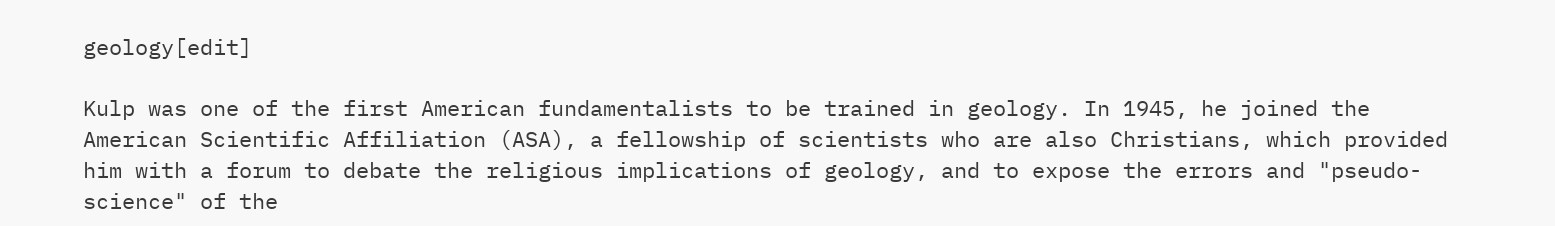geology[edit]

Kulp was one of the first American fundamentalists to be trained in geology. In 1945, he joined the American Scientific Affiliation (ASA), a fellowship of scientists who are also Christians, which provided him with a forum to debate the religious implications of geology, and to expose the errors and "pseudo-science" of the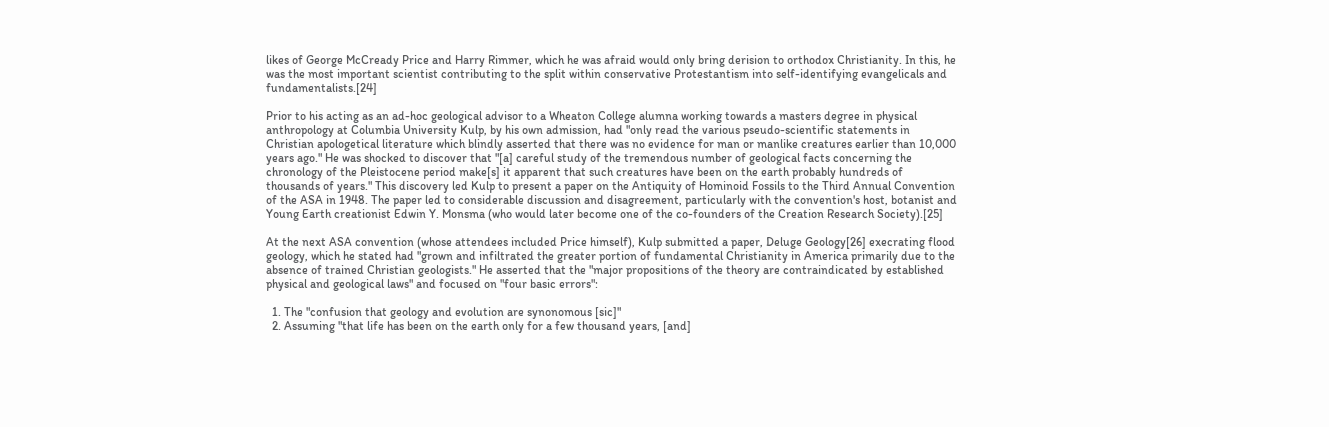likes of George McCready Price and Harry Rimmer, which he was afraid would only bring derision to orthodox Christianity. In this, he was the most important scientist contributing to the split within conservative Protestantism into self-identifying evangelicals and fundamentalists.[24]

Prior to his acting as an ad-hoc geological advisor to a Wheaton College alumna working towards a masters degree in physical anthropology at Columbia University Kulp, by his own admission, had "only read the various pseudo-scientific statements in Christian apologetical literature which blindly asserted that there was no evidence for man or manlike creatures earlier than 10,000 years ago." He was shocked to discover that "[a] careful study of the tremendous number of geological facts concerning the chronology of the Pleistocene period make[s] it apparent that such creatures have been on the earth probably hundreds of thousands of years." This discovery led Kulp to present a paper on the Antiquity of Hominoid Fossils to the Third Annual Convention of the ASA in 1948. The paper led to considerable discussion and disagreement, particularly with the convention's host, botanist and Young Earth creationist Edwin Y. Monsma (who would later become one of the co-founders of the Creation Research Society).[25]

At the next ASA convention (whose attendees included Price himself), Kulp submitted a paper, Deluge Geology[26] execrating flood geology, which he stated had "grown and infiltrated the greater portion of fundamental Christianity in America primarily due to the absence of trained Christian geologists." He asserted that the "major propositions of the theory are contraindicated by established physical and geological laws" and focused on "four basic errors":

  1. The "confusion that geology and evolution are synonomous [sic]"
  2. Assuming "that life has been on the earth only for a few thousand years, [and]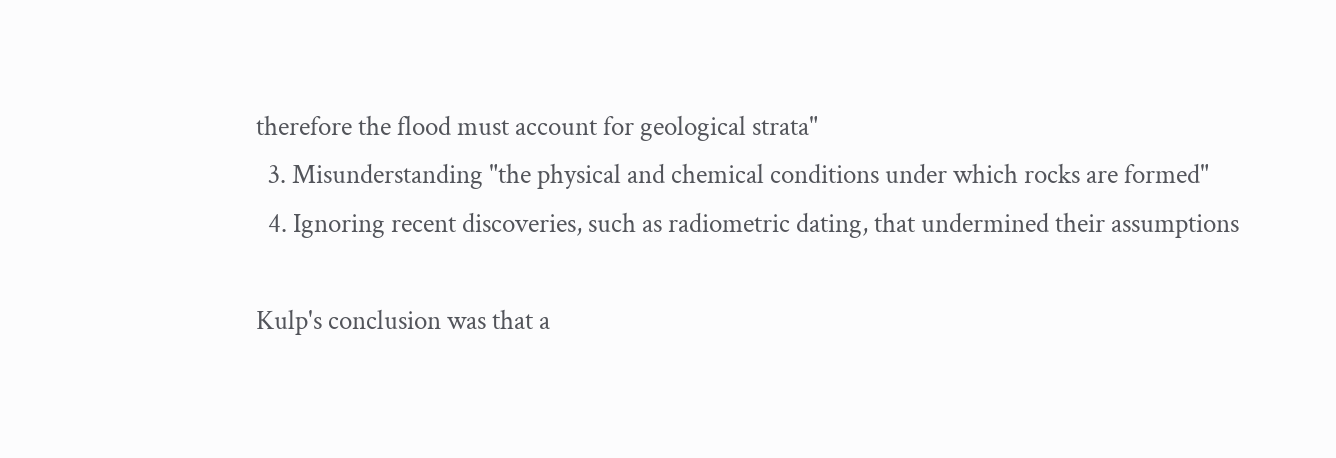therefore the flood must account for geological strata"
  3. Misunderstanding "the physical and chemical conditions under which rocks are formed"
  4. Ignoring recent discoveries, such as radiometric dating, that undermined their assumptions

Kulp's conclusion was that a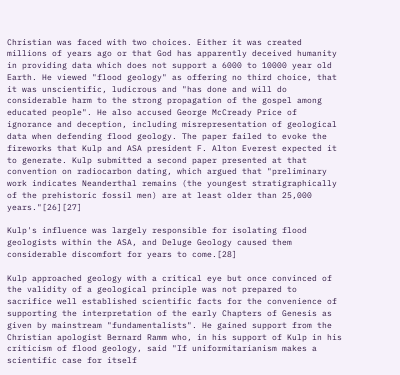Christian was faced with two choices. Either it was created millions of years ago or that God has apparently deceived humanity in providing data which does not support a 6000 to 10000 year old Earth. He viewed "flood geology" as offering no third choice, that it was unscientific, ludicrous and "has done and will do considerable harm to the strong propagation of the gospel among educated people". He also accused George McCready Price of ignorance and deception, including misrepresentation of geological data when defending flood geology. The paper failed to evoke the fireworks that Kulp and ASA president F. Alton Everest expected it to generate. Kulp submitted a second paper presented at that convention on radiocarbon dating, which argued that "preliminary work indicates Neanderthal remains (the youngest stratigraphically of the prehistoric fossil men) are at least older than 25,000 years."[26][27]

Kulp's influence was largely responsible for isolating flood geologists within the ASA, and Deluge Geology caused them considerable discomfort for years to come.[28]

Kulp approached geology with a critical eye but once convinced of the validity of a geological principle was not prepared to sacrifice well established scientific facts for the convenience of supporting the interpretation of the early Chapters of Genesis as given by mainstream "fundamentalists". He gained support from the Christian apologist Bernard Ramm who, in his support of Kulp in his criticism of flood geology, said "If uniformitarianism makes a scientific case for itself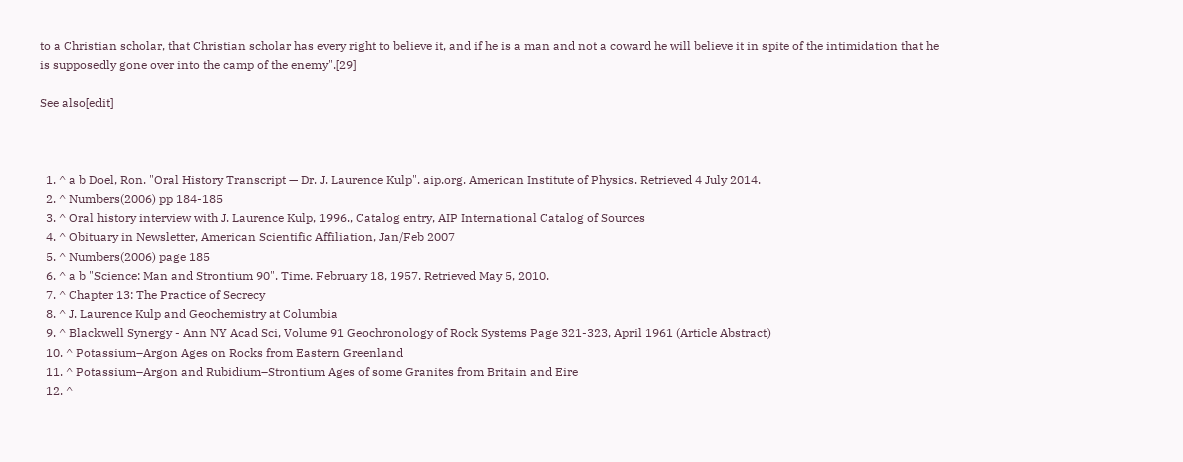to a Christian scholar, that Christian scholar has every right to believe it, and if he is a man and not a coward he will believe it in spite of the intimidation that he is supposedly gone over into the camp of the enemy".[29]

See also[edit]



  1. ^ a b Doel, Ron. "Oral History Transcript — Dr. J. Laurence Kulp". aip.org. American Institute of Physics. Retrieved 4 July 2014.
  2. ^ Numbers(2006) pp 184-185
  3. ^ Oral history interview with J. Laurence Kulp, 1996., Catalog entry, AIP International Catalog of Sources
  4. ^ Obituary in Newsletter, American Scientific Affiliation, Jan/Feb 2007
  5. ^ Numbers(2006) page 185
  6. ^ a b "Science: Man and Strontium 90". Time. February 18, 1957. Retrieved May 5, 2010.
  7. ^ Chapter 13: The Practice of Secrecy
  8. ^ J. Laurence Kulp and Geochemistry at Columbia
  9. ^ Blackwell Synergy - Ann NY Acad Sci, Volume 91 Geochronology of Rock Systems Page 321-323, April 1961 (Article Abstract)
  10. ^ Potassium–Argon Ages on Rocks from Eastern Greenland
  11. ^ Potassium–Argon and Rubidium–Strontium Ages of some Granites from Britain and Eire
  12. ^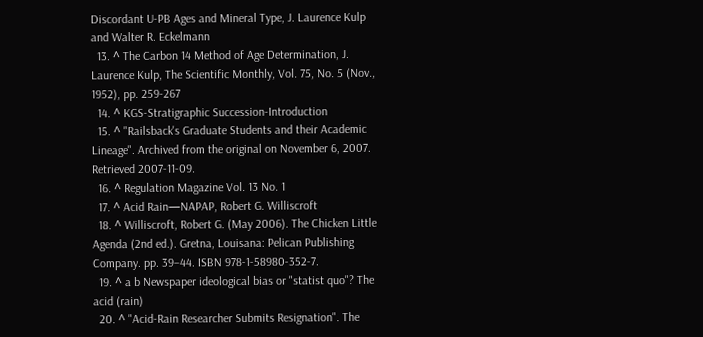Discordant U-PB Ages and Mineral Type, J. Laurence Kulp and Walter R. Eckelmann
  13. ^ The Carbon 14 Method of Age Determination, J. Laurence Kulp, The Scientific Monthly, Vol. 75, No. 5 (Nov., 1952), pp. 259-267
  14. ^ KGS-Stratigraphic Succession-Introduction
  15. ^ "Railsback's Graduate Students and their Academic Lineage". Archived from the original on November 6, 2007. Retrieved 2007-11-09.
  16. ^ Regulation Magazine Vol. 13 No. 1
  17. ^ Acid Rain—NAPAP, Robert G. Williscroft
  18. ^ Williscroft, Robert G. (May 2006). The Chicken Little Agenda (2nd ed.). Gretna, Louisana: Pelican Publishing Company. pp. 39–44. ISBN 978-1-58980-352-7.
  19. ^ a b Newspaper ideological bias or "statist quo"? The acid (rain)
  20. ^ "Acid-Rain Researcher Submits Resignation". The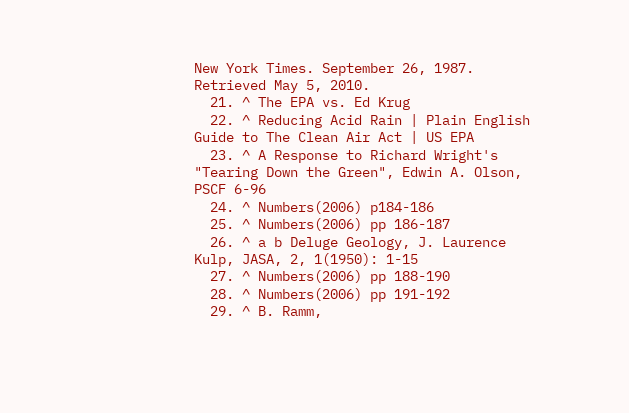New York Times. September 26, 1987. Retrieved May 5, 2010.
  21. ^ The EPA vs. Ed Krug
  22. ^ Reducing Acid Rain | Plain English Guide to The Clean Air Act | US EPA
  23. ^ A Response to Richard Wright's "Tearing Down the Green", Edwin A. Olson, PSCF 6-96
  24. ^ Numbers(2006) p184-186
  25. ^ Numbers(2006) pp 186-187
  26. ^ a b Deluge Geology, J. Laurence Kulp, JASA, 2, 1(1950): 1-15
  27. ^ Numbers(2006) pp 188-190
  28. ^ Numbers(2006) pp 191-192
  29. ^ B. Ramm,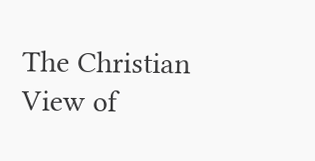The Christian View of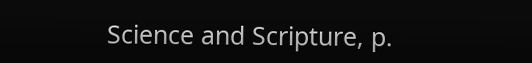Science and Scripture, p.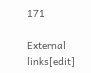171

External links[edit]